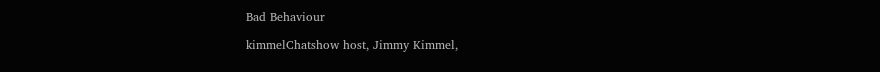Bad Behaviour

kimmelChatshow host, Jimmy Kimmel,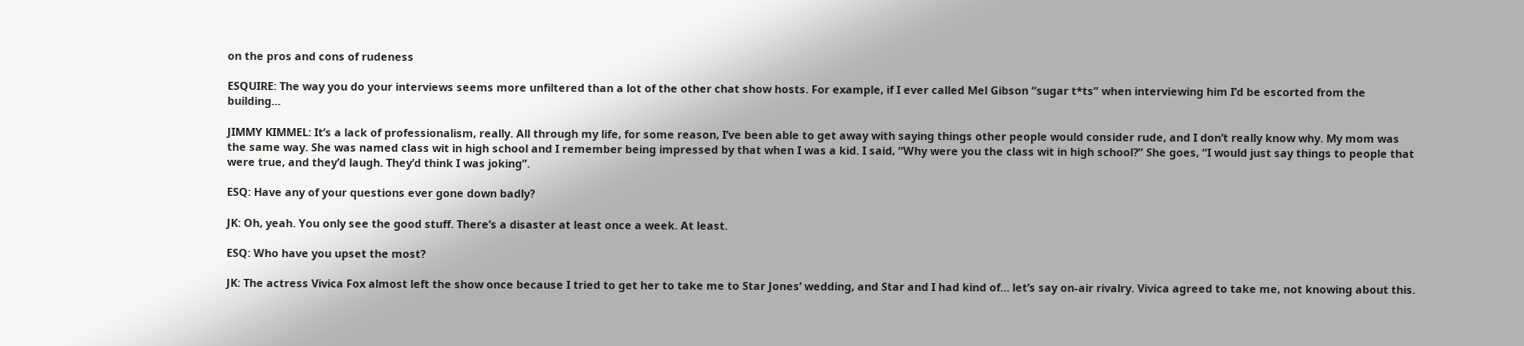on the pros and cons of rudeness

ESQUIRE: The way you do your interviews seems more unfiltered than a lot of the other chat show hosts. For example, if I ever called Mel Gibson “sugar t*ts” when interviewing him I’d be escorted from the building…

JIMMY KIMMEL: It’s a lack of professionalism, really. All through my life, for some reason, I’ve been able to get away with saying things other people would consider rude, and I don’t really know why. My mom was the same way. She was named class wit in high school and I remember being impressed by that when I was a kid. I said, “Why were you the class wit in high school?” She goes, “I would just say things to people that were true, and they’d laugh. They’d think I was joking”.

ESQ: Have any of your questions ever gone down badly?

JK: Oh, yeah. You only see the good stuff. There’s a disaster at least once a week. At least.

ESQ: Who have you upset the most?

JK: The actress Vivica Fox almost left the show once because I tried to get her to take me to Star Jones’ wedding, and Star and I had kind of… let’s say on-air rivalry. Vivica agreed to take me, not knowing about this.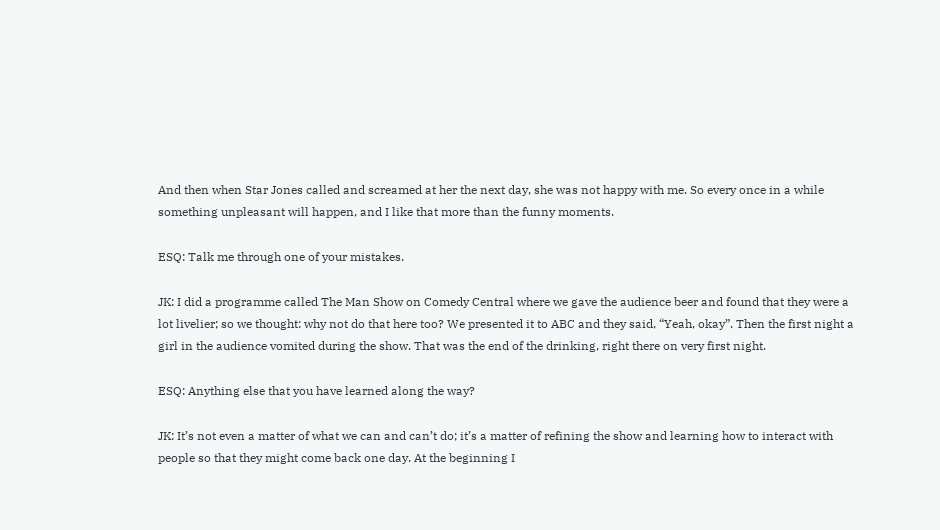And then when Star Jones called and screamed at her the next day, she was not happy with me. So every once in a while something unpleasant will happen, and I like that more than the funny moments.

ESQ: Talk me through one of your mistakes.

JK: I did a programme called The Man Show on Comedy Central where we gave the audience beer and found that they were a lot livelier; so we thought: why not do that here too? We presented it to ABC and they said, “Yeah, okay”. Then the first night a girl in the audience vomited during the show. That was the end of the drinking, right there on very first night.

ESQ: Anything else that you have learned along the way?

JK: It’s not even a matter of what we can and can’t do; it’s a matter of refining the show and learning how to interact with people so that they might come back one day. At the beginning I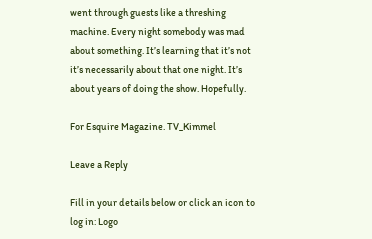went through guests like a threshing machine. Every night somebody was mad about something. It’s learning that it’s not it’s necessarily about that one night. It’s about years of doing the show. Hopefully.

For Esquire Magazine. TV_Kimmel

Leave a Reply

Fill in your details below or click an icon to log in: Logo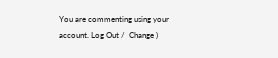You are commenting using your account. Log Out /  Change )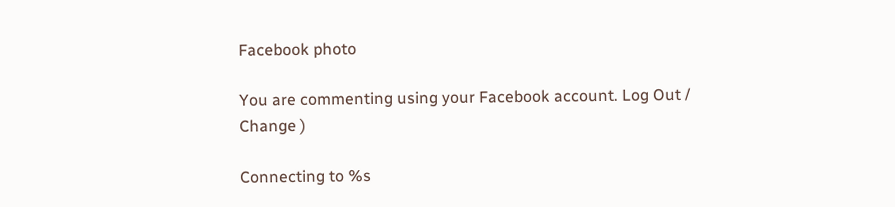Facebook photo

You are commenting using your Facebook account. Log Out /  Change )

Connecting to %s